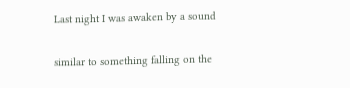Last night I was awaken by a sound

similar to something falling on the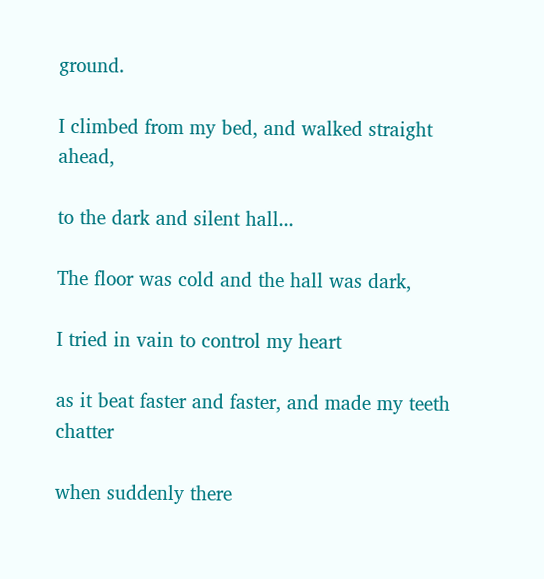ground.

I climbed from my bed, and walked straight ahead,

to the dark and silent hall...

The floor was cold and the hall was dark,

I tried in vain to control my heart

as it beat faster and faster, and made my teeth chatter

when suddenly there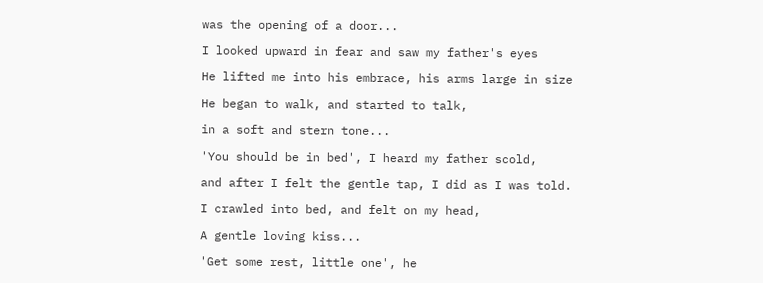was the opening of a door...

I looked upward in fear and saw my father's eyes

He lifted me into his embrace, his arms large in size

He began to walk, and started to talk,

in a soft and stern tone...

'You should be in bed', I heard my father scold,

and after I felt the gentle tap, I did as I was told.

I crawled into bed, and felt on my head,

A gentle loving kiss...

'Get some rest, little one', he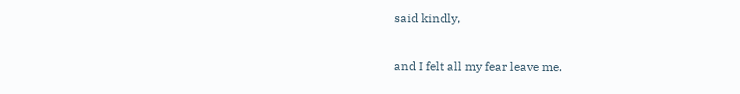said kindly,

and I felt all my fear leave me.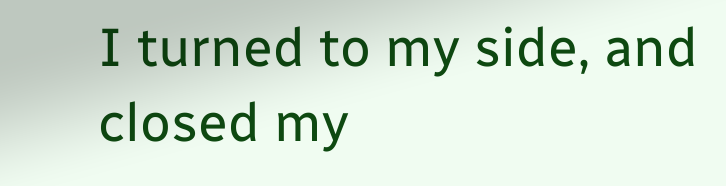I turned to my side, and closed my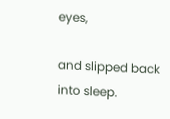eyes,

and slipped back into sleep.